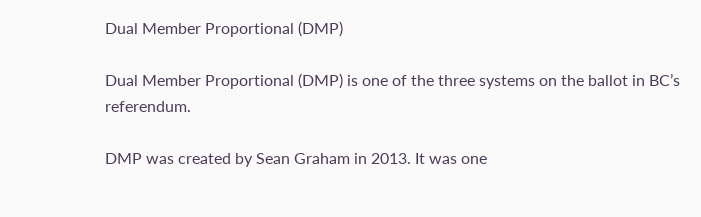Dual Member Proportional (DMP)

Dual Member Proportional (DMP) is one of the three systems on the ballot in BC’s referendum.

DMP was created by Sean Graham in 2013. It was one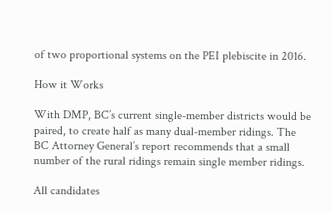of two proportional systems on the PEI plebiscite in 2016.

How it Works

With DMP, BC’s current single-member districts would be paired, to create half as many dual-member ridings. The BC Attorney General’s report recommends that a small number of the rural ridings remain single member ridings.

All candidates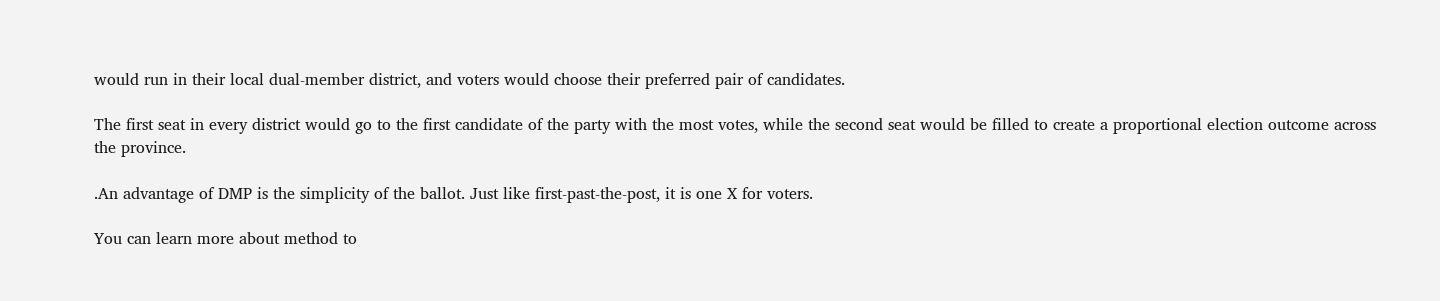would run in their local dual-member district, and voters would choose their preferred pair of candidates.

The first seat in every district would go to the first candidate of the party with the most votes, while the second seat would be filled to create a proportional election outcome across the province.

.An advantage of DMP is the simplicity of the ballot. Just like first-past-the-post, it is one X for voters.

You can learn more about method to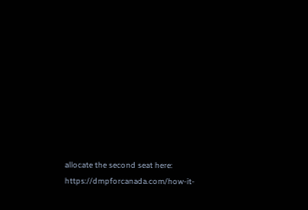allocate the second seat here: https://dmpforcanada.com/how-it-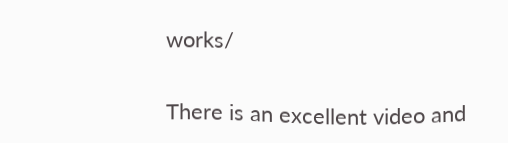works/


There is an excellent video and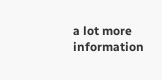a lot more information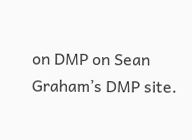on DMP on Sean Graham’s DMP site.